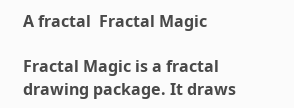A fractal  Fractal Magic

Fractal Magic is a fractal drawing package. It draws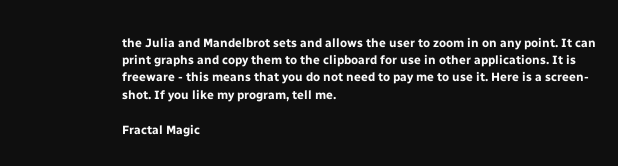the Julia and Mandelbrot sets and allows the user to zoom in on any point. It can print graphs and copy them to the clipboard for use in other applications. It is freeware - this means that you do not need to pay me to use it. Here is a screen-shot. If you like my program, tell me.

Fractal Magic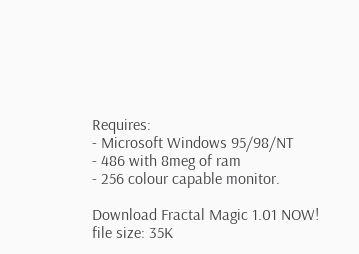Requires:
- Microsoft Windows 95/98/NT
- 486 with 8meg of ram
- 256 colour capable monitor.

Download Fractal Magic 1.01 NOW!
file size: 35K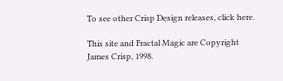To see other Crisp Design releases, click here.

This site and Fractal Magic are Copyright James Crisp, 1998.